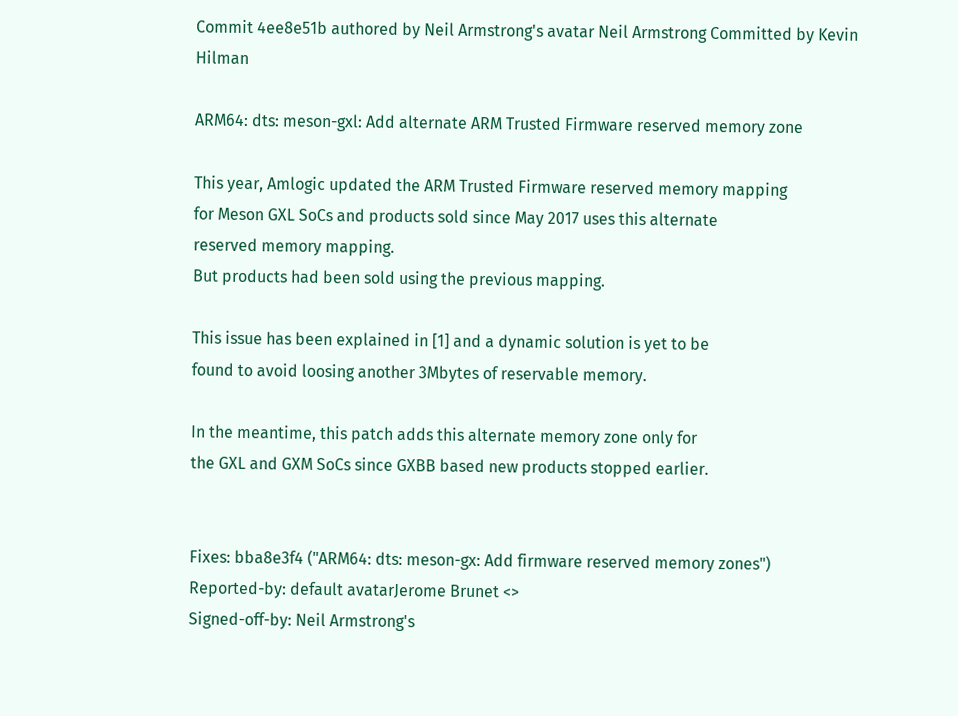Commit 4ee8e51b authored by Neil Armstrong's avatar Neil Armstrong Committed by Kevin Hilman

ARM64: dts: meson-gxl: Add alternate ARM Trusted Firmware reserved memory zone

This year, Amlogic updated the ARM Trusted Firmware reserved memory mapping
for Meson GXL SoCs and products sold since May 2017 uses this alternate
reserved memory mapping.
But products had been sold using the previous mapping.

This issue has been explained in [1] and a dynamic solution is yet to be
found to avoid loosing another 3Mbytes of reservable memory.

In the meantime, this patch adds this alternate memory zone only for
the GXL and GXM SoCs since GXBB based new products stopped earlier.


Fixes: bba8e3f4 ("ARM64: dts: meson-gx: Add firmware reserved memory zones")
Reported-by: default avatarJerome Brunet <>
Signed-off-by: Neil Armstrong's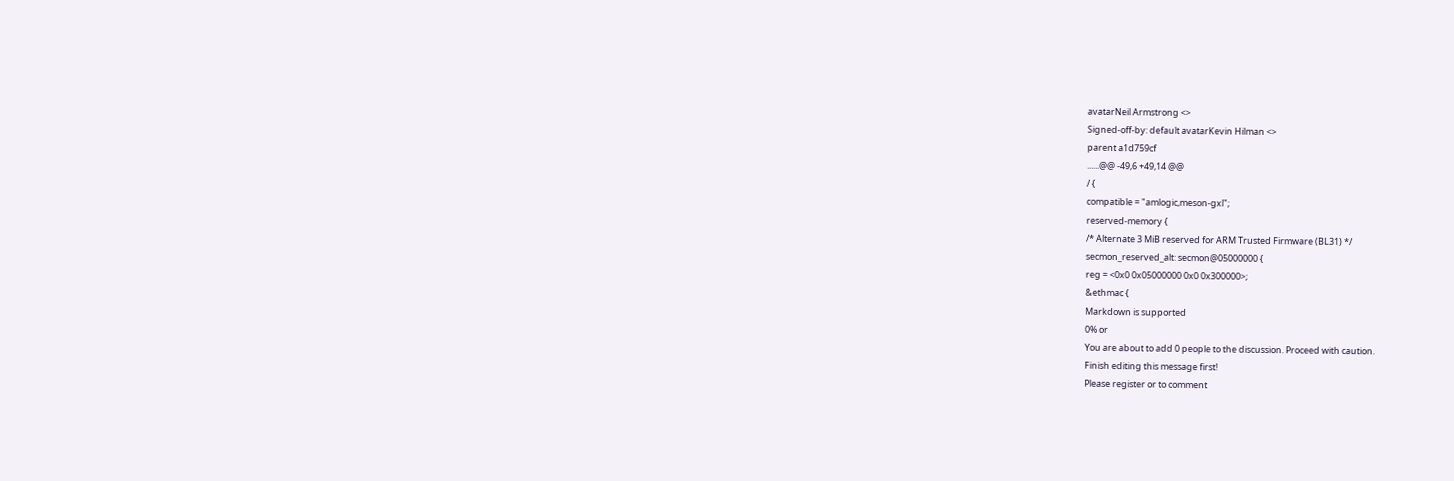avatarNeil Armstrong <>
Signed-off-by: default avatarKevin Hilman <>
parent a1d759cf
......@@ -49,6 +49,14 @@
/ {
compatible = "amlogic,meson-gxl";
reserved-memory {
/* Alternate 3 MiB reserved for ARM Trusted Firmware (BL31) */
secmon_reserved_alt: secmon@05000000 {
reg = <0x0 0x05000000 0x0 0x300000>;
&ethmac {
Markdown is supported
0% or
You are about to add 0 people to the discussion. Proceed with caution.
Finish editing this message first!
Please register or to comment